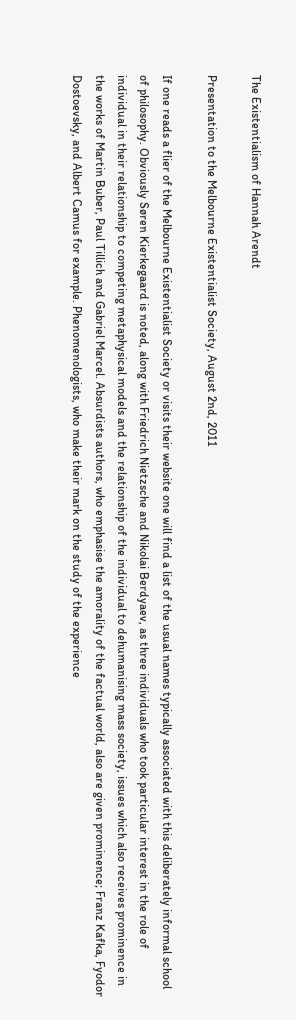The Existentialism of Hannah Arendt

Presentation to the Melbourne Existentialist Society, August 2nd, 2011

If one reads a flier of the Melbourne Existentialist Society or visits their website one will find a list of the usual names typically associated with this deliberately informal school of philosophy. Obviously Søren Kierkegaard is noted, along with Friedrich Nietzsche and Nikolai Berdyaev, as three individuals who took particular interest in the role of individual in their relationship to competing metaphysical models and the relationship of the individual to dehumanising mass society, issues which also receives prominence in the works of Martin Buber, Paul Tillich and Gabriel Marcel. Absurdists authors, who emphasise the amorality of the factual world, also are given prominence; Franz Kafka, Fyodor Dostoevsky, and Albert Camus for example. Phenomenologists, who make their mark on the study of the experience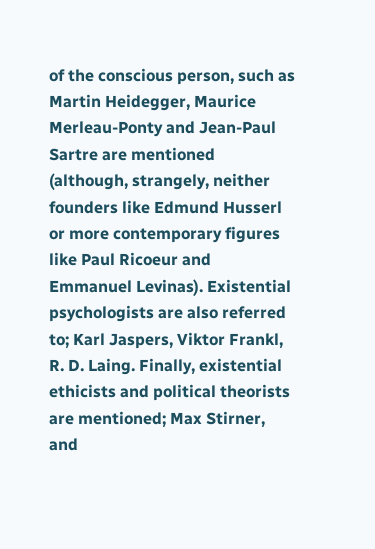of the conscious person, such as Martin Heidegger, Maurice Merleau-Ponty and Jean-Paul Sartre are mentioned (although, strangely, neither founders like Edmund Husserl or more contemporary figures like Paul Ricoeur and Emmanuel Levinas). Existential psychologists are also referred to; Karl Jaspers, Viktor Frankl, R. D. Laing. Finally, existential ethicists and political theorists are mentioned; Max Stirner, and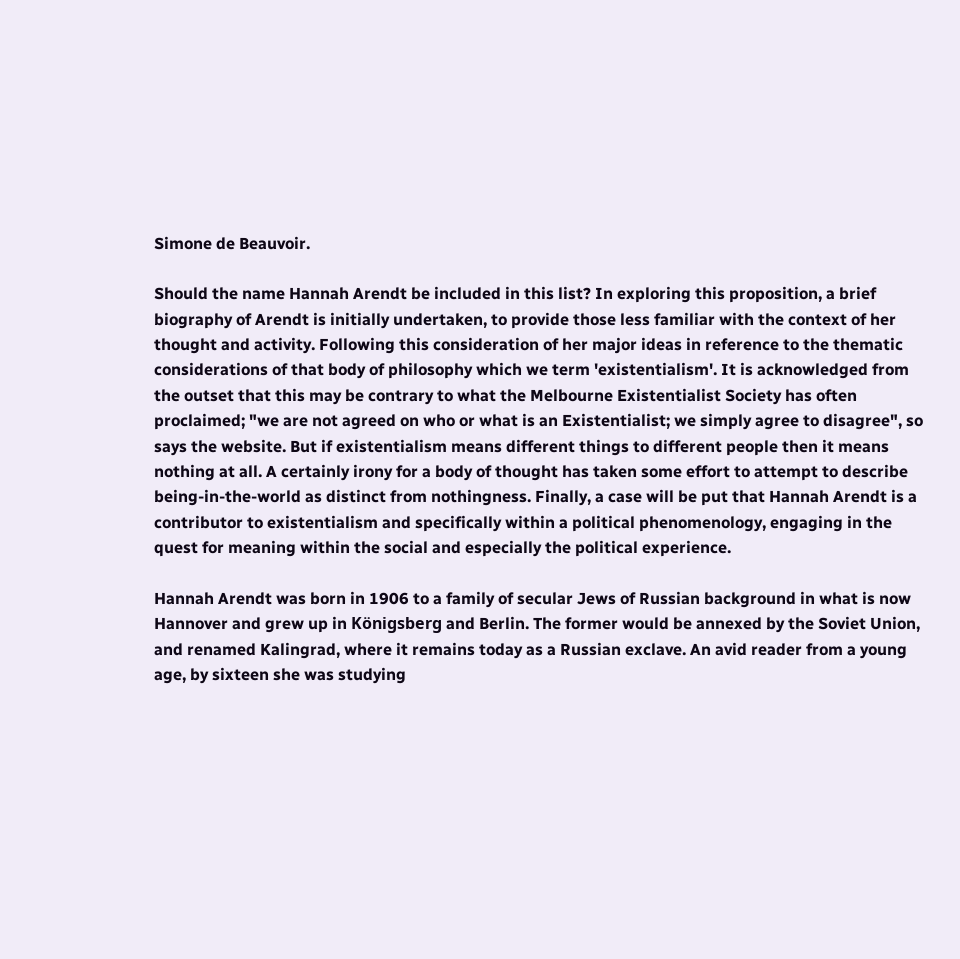Simone de Beauvoir.

Should the name Hannah Arendt be included in this list? In exploring this proposition, a brief biography of Arendt is initially undertaken, to provide those less familiar with the context of her thought and activity. Following this consideration of her major ideas in reference to the thematic considerations of that body of philosophy which we term 'existentialism'. It is acknowledged from the outset that this may be contrary to what the Melbourne Existentialist Society has often proclaimed; "we are not agreed on who or what is an Existentialist; we simply agree to disagree", so says the website. But if existentialism means different things to different people then it means nothing at all. A certainly irony for a body of thought has taken some effort to attempt to describe being-in-the-world as distinct from nothingness. Finally, a case will be put that Hannah Arendt is a contributor to existentialism and specifically within a political phenomenology, engaging in the quest for meaning within the social and especially the political experience.

Hannah Arendt was born in 1906 to a family of secular Jews of Russian background in what is now Hannover and grew up in Königsberg and Berlin. The former would be annexed by the Soviet Union, and renamed Kalingrad, where it remains today as a Russian exclave. An avid reader from a young age, by sixteen she was studying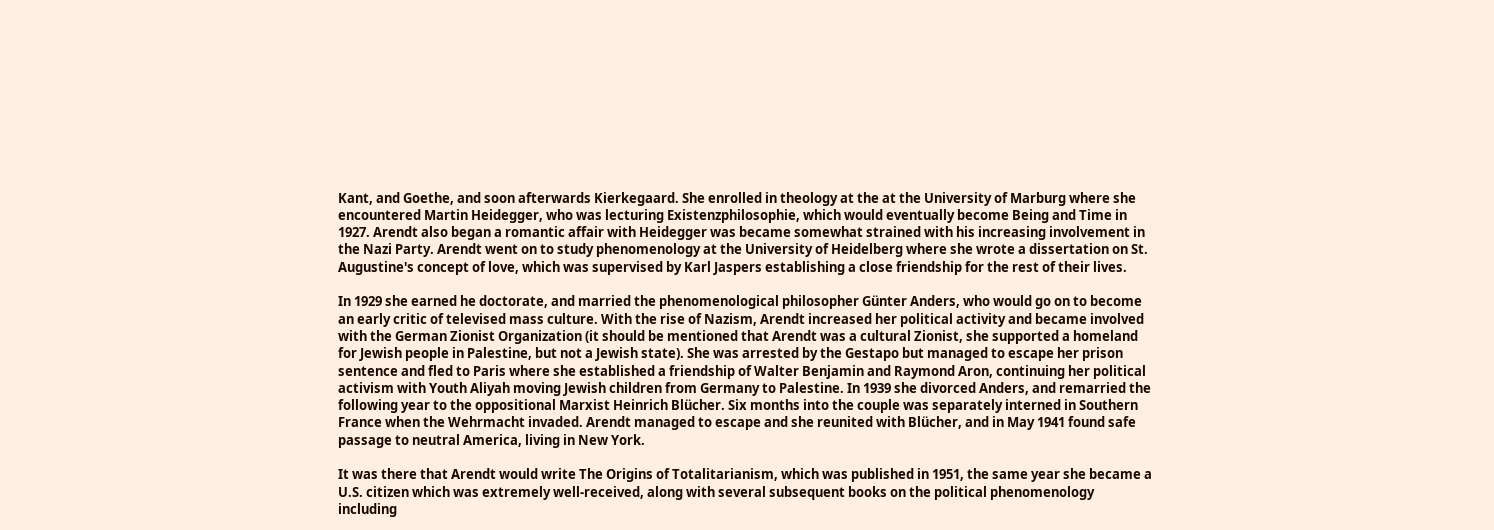Kant, and Goethe, and soon afterwards Kierkegaard. She enrolled in theology at the at the University of Marburg where she encountered Martin Heidegger, who was lecturing Existenzphilosophie, which would eventually become Being and Time in 1927. Arendt also began a romantic affair with Heidegger was became somewhat strained with his increasing involvement in the Nazi Party. Arendt went on to study phenomenology at the University of Heidelberg where she wrote a dissertation on St. Augustine's concept of love, which was supervised by Karl Jaspers establishing a close friendship for the rest of their lives.

In 1929 she earned he doctorate, and married the phenomenological philosopher Günter Anders, who would go on to become an early critic of televised mass culture. With the rise of Nazism, Arendt increased her political activity and became involved with the German Zionist Organization (it should be mentioned that Arendt was a cultural Zionist, she supported a homeland for Jewish people in Palestine, but not a Jewish state). She was arrested by the Gestapo but managed to escape her prison sentence and fled to Paris where she established a friendship of Walter Benjamin and Raymond Aron, continuing her political activism with Youth Aliyah moving Jewish children from Germany to Palestine. In 1939 she divorced Anders, and remarried the following year to the oppositional Marxist Heinrich Blücher. Six months into the couple was separately interned in Southern France when the Wehrmacht invaded. Arendt managed to escape and she reunited with Blücher, and in May 1941 found safe passage to neutral America, living in New York.

It was there that Arendt would write The Origins of Totalitarianism, which was published in 1951, the same year she became a U.S. citizen which was extremely well-received, along with several subsequent books on the political phenomenology including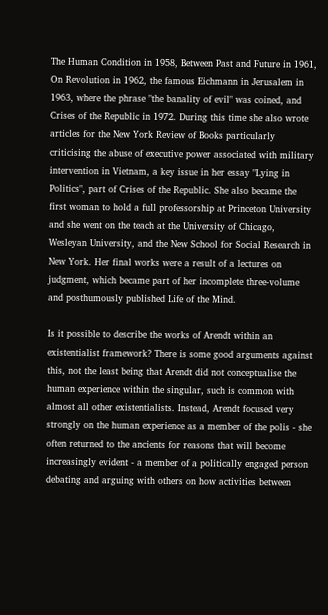The Human Condition in 1958, Between Past and Future in 1961, On Revolution in 1962, the famous Eichmann in Jerusalem in 1963, where the phrase "the banality of evil" was coined, and Crises of the Republic in 1972. During this time she also wrote articles for the New York Review of Books particularly criticising the abuse of executive power associated with military intervention in Vietnam, a key issue in her essay "Lying in Politics", part of Crises of the Republic. She also became the first woman to hold a full professorship at Princeton University and she went on the teach at the University of Chicago, Wesleyan University, and the New School for Social Research in New York. Her final works were a result of a lectures on judgment, which became part of her incomplete three-volume and posthumously published Life of the Mind.

Is it possible to describe the works of Arendt within an existentialist framework? There is some good arguments against this, not the least being that Arendt did not conceptualise the human experience within the singular, such is common with almost all other existentialists. Instead, Arendt focused very strongly on the human experience as a member of the polis - she often returned to the ancients for reasons that will become increasingly evident - a member of a politically engaged person debating and arguing with others on how activities between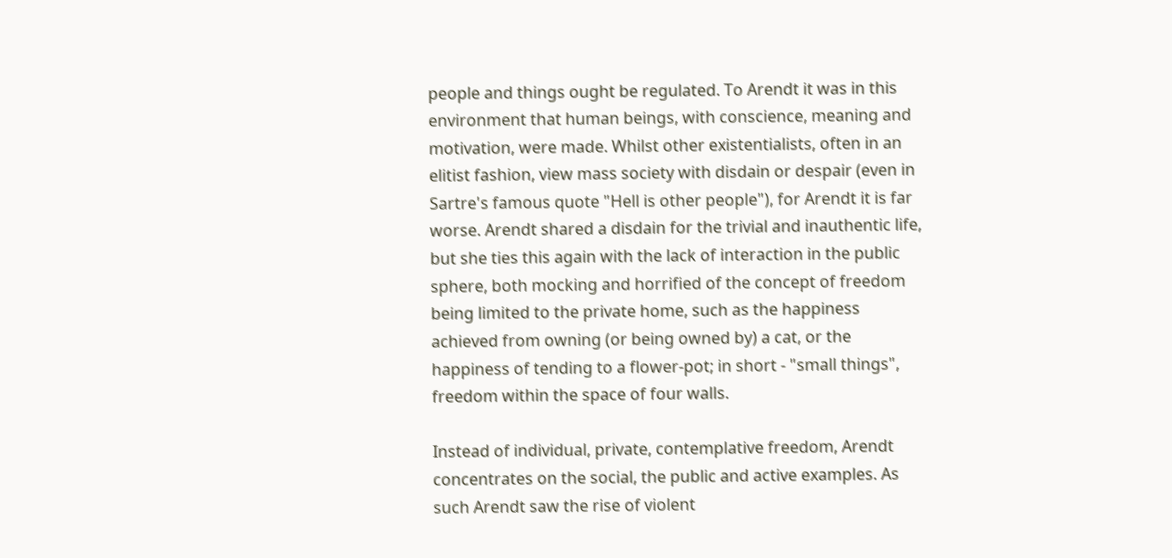people and things ought be regulated. To Arendt it was in this environment that human beings, with conscience, meaning and motivation, were made. Whilst other existentialists, often in an elitist fashion, view mass society with disdain or despair (even in Sartre's famous quote "Hell is other people"), for Arendt it is far worse. Arendt shared a disdain for the trivial and inauthentic life, but she ties this again with the lack of interaction in the public sphere, both mocking and horrified of the concept of freedom being limited to the private home, such as the happiness achieved from owning (or being owned by) a cat, or the happiness of tending to a flower-pot; in short - "small things", freedom within the space of four walls.

Instead of individual, private, contemplative freedom, Arendt concentrates on the social, the public and active examples. As such Arendt saw the rise of violent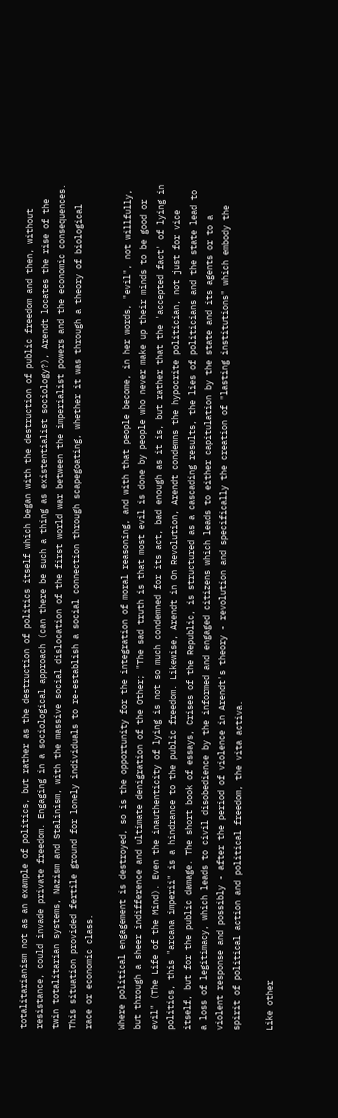totalitarianism not as an example of politics, but rather as the destruction of politics itself which began with the destruction of public freedom and then, without resistance, could invade private freedom. Engaging in a sociological approach (can there be such a thing as existentialist sociology?), Arendt locates the rise of the twin totalitarian systems, Nazism and Stalinism, with the massive social dislocation of the first world war between the imperialist powers and the economic consequences. This situation provided fertile ground for lonely individuals to re-establish a social connection through scapegoating, whether it was through a theory of biological race or economic class.

Where political engagement is destroyed, so is the opportunity for the integration of moral reasoning, and with that people become, in her words, "evil", not willfully, but through a sheer indifference and ultimate denigration of the Other; "The sad truth is that most evil is done by people who never make up their minds to be good or evil" (The Life of the Mind). Even the inauthenticity of lying is not so much condemned for its act, bad enough as it is, but rather that the 'accepted fact' of lying in politics, this "arcana imperii" is a hindrance to the public freedom. Likewise, Arendt in On Revolution, Arendt condemns the hypocrite politician, not just for vice itself, but for the public damage. The short book of essays, Crises of the Republic, is structured as a cascading results, the lies of politicians and the state lead to a loss of legitimacy, which leads to civil disobedience by the informed and engaged citizens which leads to either capitulation by the state and its agents or to a violent response and possibly - after the period of violence in Arendt's theory - revolution and specifically the creation of "lasting institutions" which embody the spirit of political action and political freedom, the vita activa.

Like other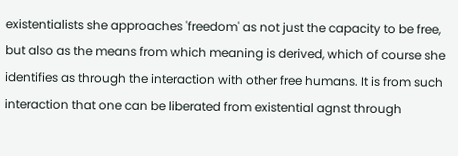existentialists she approaches 'freedom' as not just the capacity to be free, but also as the means from which meaning is derived, which of course she identifies as through the interaction with other free humans. It is from such interaction that one can be liberated from existential agnst through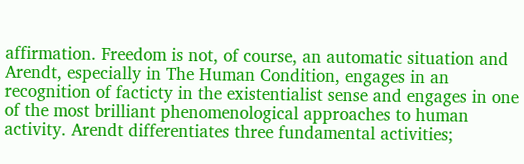affirmation. Freedom is not, of course, an automatic situation and Arendt, especially in The Human Condition, engages in an recognition of facticty in the existentialist sense and engages in one of the most brilliant phenomenological approaches to human activity. Arendt differentiates three fundamental activities;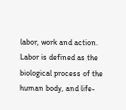labor, work and action. Labor is defined as the biological process of the human body, and life-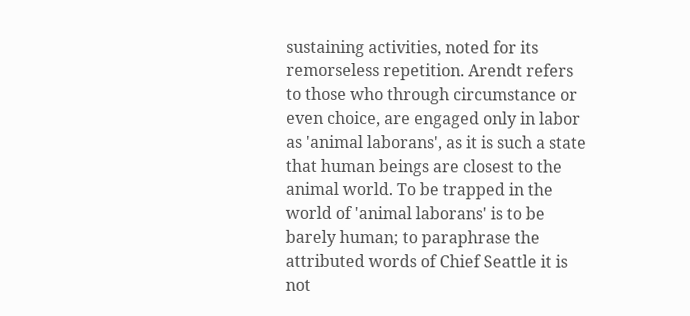sustaining activities, noted for its remorseless repetition. Arendt refers to those who through circumstance or even choice, are engaged only in labor as 'animal laborans', as it is such a state that human beings are closest to the animal world. To be trapped in the world of 'animal laborans' is to be barely human; to paraphrase the attributed words of Chief Seattle it is not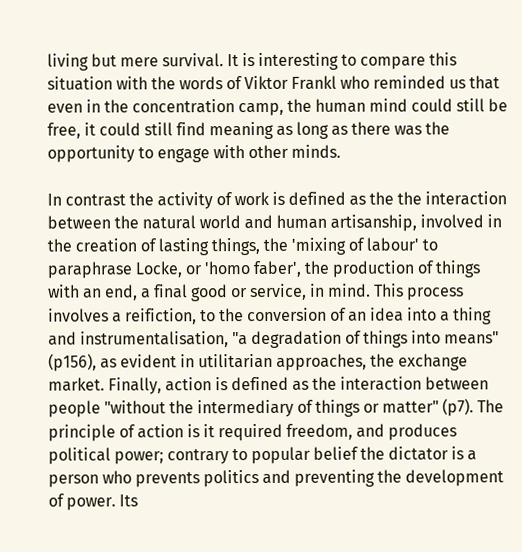living but mere survival. It is interesting to compare this situation with the words of Viktor Frankl who reminded us that even in the concentration camp, the human mind could still be free, it could still find meaning as long as there was the opportunity to engage with other minds.

In contrast the activity of work is defined as the the interaction between the natural world and human artisanship, involved in the creation of lasting things, the 'mixing of labour' to paraphrase Locke, or 'homo faber', the production of things with an end, a final good or service, in mind. This process involves a reifiction, to the conversion of an idea into a thing and instrumentalisation, "a degradation of things into means" (p156), as evident in utilitarian approaches, the exchange market. Finally, action is defined as the interaction between people "without the intermediary of things or matter" (p7). The principle of action is it required freedom, and produces political power; contrary to popular belief the dictator is a person who prevents politics and preventing the development of power. Its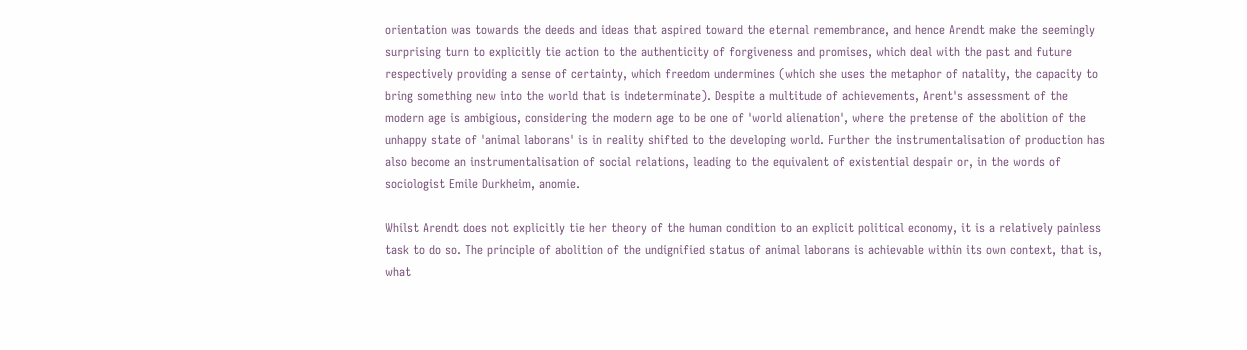orientation was towards the deeds and ideas that aspired toward the eternal remembrance, and hence Arendt make the seemingly surprising turn to explicitly tie action to the authenticity of forgiveness and promises, which deal with the past and future respectively providing a sense of certainty, which freedom undermines (which she uses the metaphor of natality, the capacity to bring something new into the world that is indeterminate). Despite a multitude of achievements, Arent's assessment of the modern age is ambigious, considering the modern age to be one of 'world alienation', where the pretense of the abolition of the unhappy state of 'animal laborans' is in reality shifted to the developing world. Further the instrumentalisation of production has also become an instrumentalisation of social relations, leading to the equivalent of existential despair or, in the words of sociologist Emile Durkheim, anomie.

Whilst Arendt does not explicitly tie her theory of the human condition to an explicit political economy, it is a relatively painless task to do so. The principle of abolition of the undignified status of animal laborans is achievable within its own context, that is, what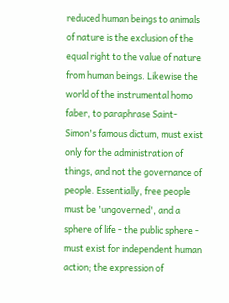reduced human beings to animals of nature is the exclusion of the equal right to the value of nature from human beings. Likewise the world of the instrumental homo faber, to paraphrase Saint-Simon's famous dictum, must exist only for the administration of things, and not the governance of people. Essentially, free people must be 'ungoverned', and a sphere of life - the public sphere - must exist for independent human action; the expression of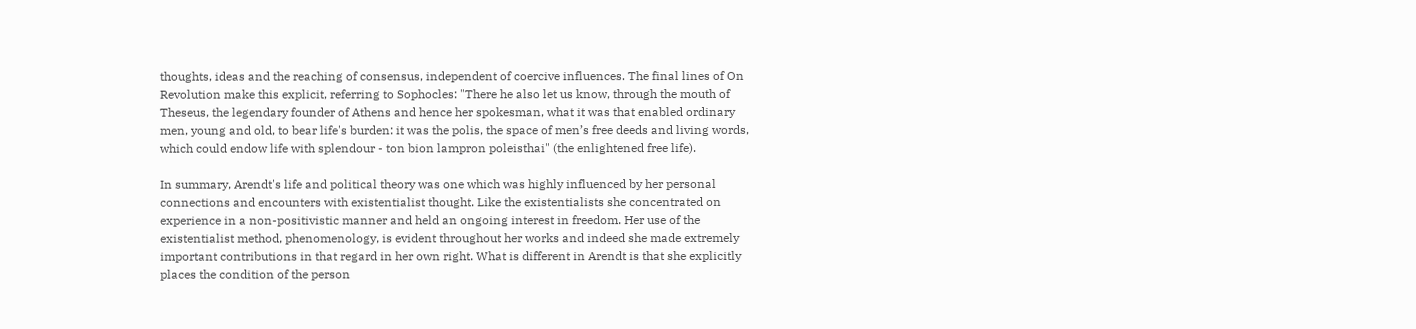thoughts, ideas and the reaching of consensus, independent of coercive influences. The final lines of On Revolution make this explicit, referring to Sophocles: "There he also let us know, through the mouth of Theseus, the legendary founder of Athens and hence her spokesman, what it was that enabled ordinary men, young and old, to bear life's burden: it was the polis, the space of men’s free deeds and living words, which could endow life with splendour - ton bion lampron poleisthai" (the enlightened free life).

In summary, Arendt's life and political theory was one which was highly influenced by her personal connections and encounters with existentialist thought. Like the existentialists she concentrated on experience in a non-positivistic manner and held an ongoing interest in freedom. Her use of the existentialist method, phenomenology, is evident throughout her works and indeed she made extremely important contributions in that regard in her own right. What is different in Arendt is that she explicitly places the condition of the person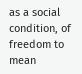as a social condition, of freedom to mean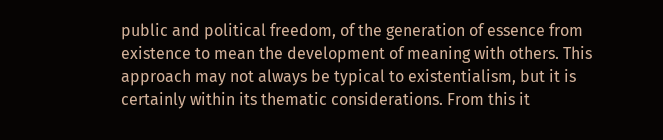public and political freedom, of the generation of essence from existence to mean the development of meaning with others. This approach may not always be typical to existentialism, but it is certainly within its thematic considerations. From this it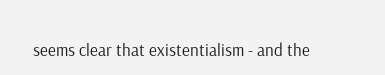seems clear that existentialism - and the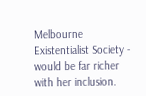Melbourne Existentialist Society - would be far richer with her inclusion.